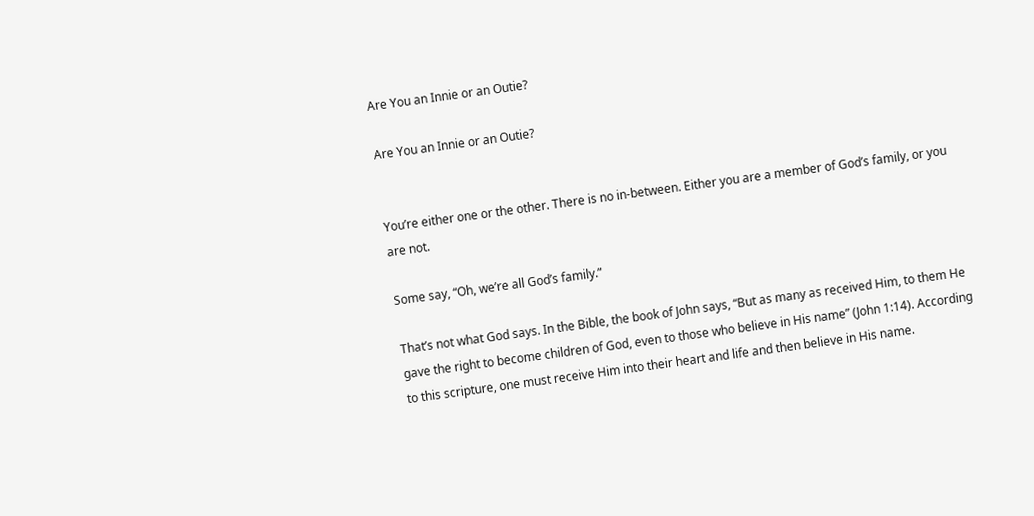Are You an Innie or an Outie?

Are You an Innie or an Outie?


You’re either one or the other. There is no in-between. Either you are a member of God’s family, or you are not.

Some say, “Oh, we’re all God’s family.”

That’s not what God says. In the Bible, the book of John says, “But as many as received Him, to them He gave the right to become children of God, even to those who believe in His name” (John 1:14). According to this scripture, one must receive Him into their heart and life and then believe in His name.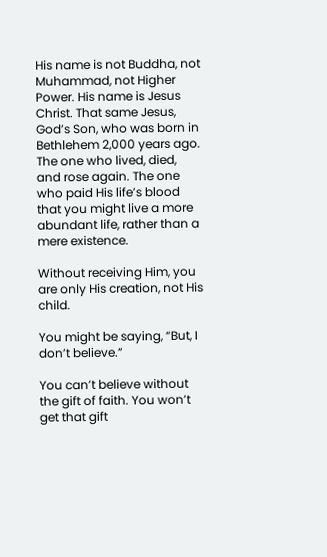His name is not Buddha, not Muhammad, not Higher Power. His name is Jesus Christ. That same Jesus, God’s Son, who was born in Bethlehem 2,000 years ago. The one who lived, died, and rose again. The one who paid His life’s blood that you might live a more abundant life, rather than a mere existence.

Without receiving Him, you are only His creation, not His child.

You might be saying, “But, I don’t believe.”

You can’t believe without the gift of faith. You won’t get that gift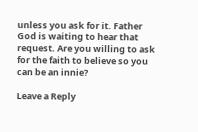unless you ask for it. Father God is waiting to hear that request. Are you willing to ask for the faith to believe so you can be an innie?

Leave a Reply